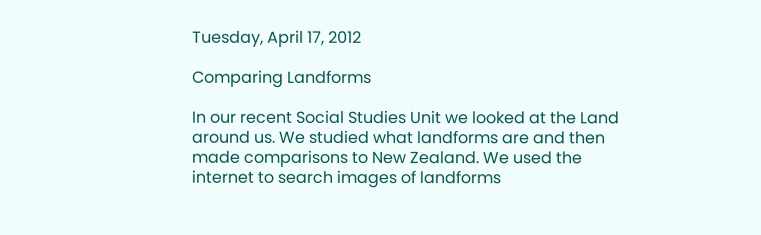Tuesday, April 17, 2012

Comparing Landforms

In our recent Social Studies Unit we looked at the Land around us. We studied what landforms are and then made comparisons to New Zealand. We used the internet to search images of landforms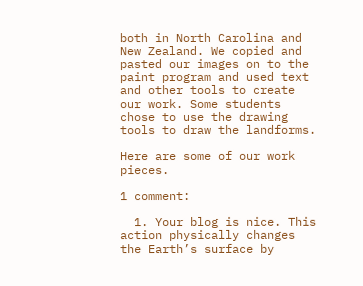both in North Carolina and New Zealand. We copied and pasted our images on to the paint program and used text and other tools to create our work. Some students chose to use the drawing tools to draw the landforms.

Here are some of our work pieces.

1 comment:

  1. Your blog is nice. This action physically changes the Earth’s surface by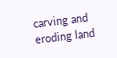carving and eroding land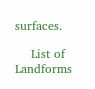surfaces.

    List of Landforms